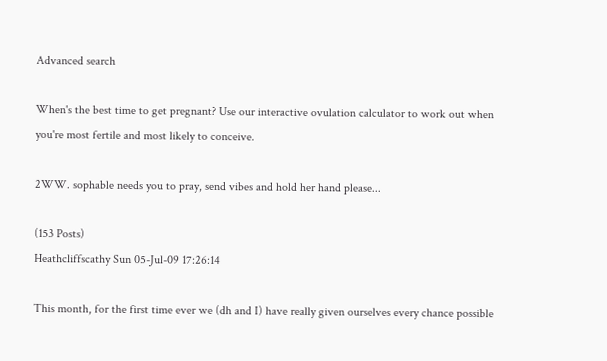Advanced search

When's the best time to get pregnant? Use our interactive ovulation calculator to work out when you're most fertile and most likely to conceive.

2WW. sophable needs you to pray, send vibes and hold her hand please...

(153 Posts)
Heathcliffscathy Sun 05-Jul-09 17:26:14

This month, for the first time ever we (dh and I) have really given ourselves every chance possible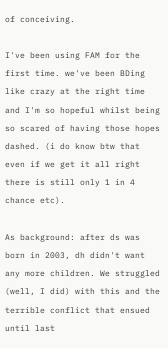of conceiving.

I've been using FAM for the first time. we've been BDing like crazy at the right time and I'm so hopeful whilst being so scared of having those hopes dashed. (i do know btw that even if we get it all right there is still only 1 in 4 chance etc).

As background: after ds was born in 2003, dh didn't want any more children. We struggled (well, I did) with this and the terrible conflict that ensued until last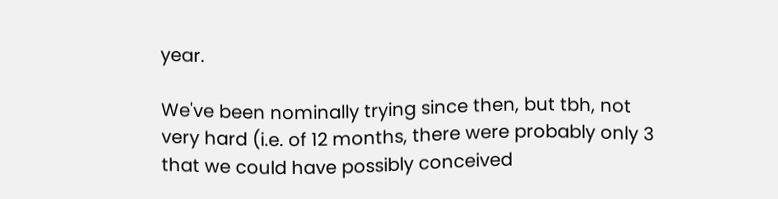year.

We've been nominally trying since then, but tbh, not very hard (i.e. of 12 months, there were probably only 3 that we could have possibly conceived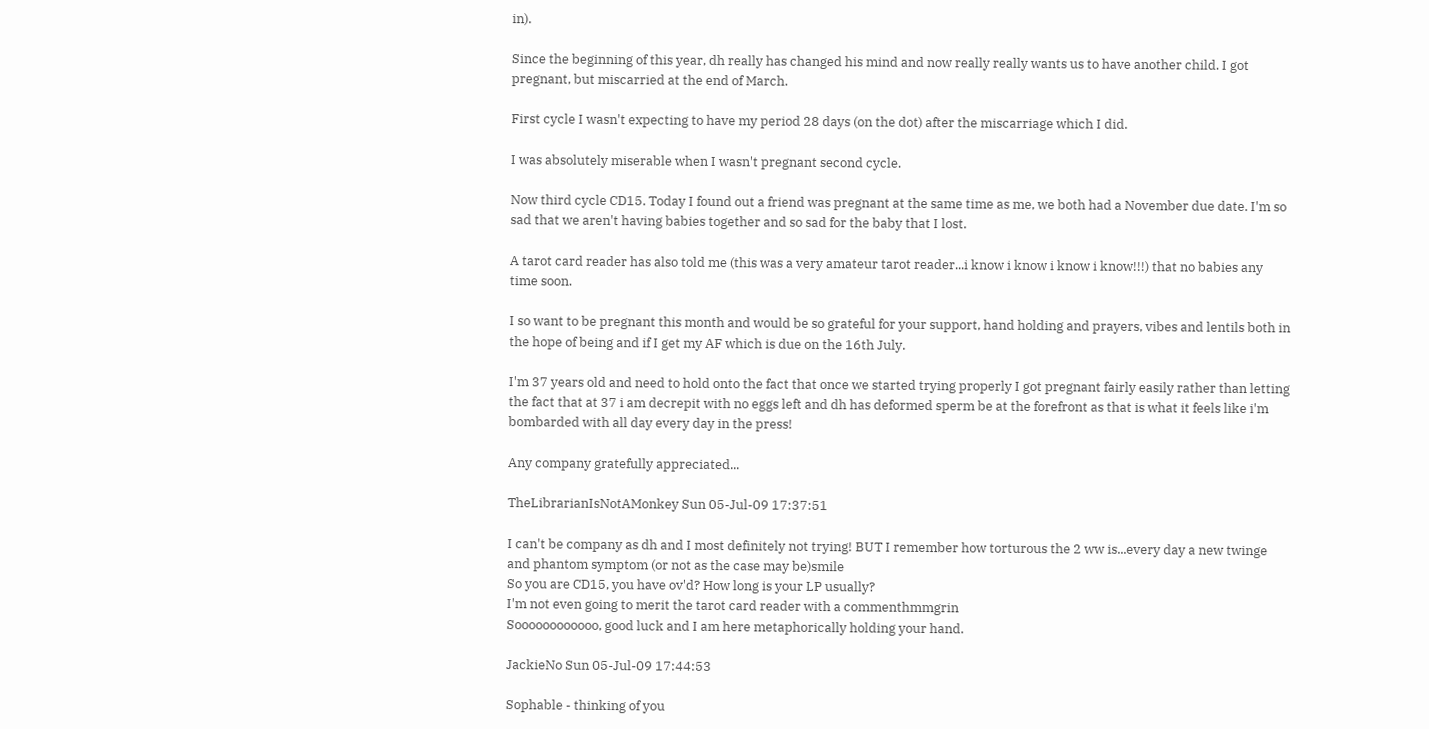in).

Since the beginning of this year, dh really has changed his mind and now really really wants us to have another child. I got pregnant, but miscarried at the end of March.

First cycle I wasn't expecting to have my period 28 days (on the dot) after the miscarriage which I did.

I was absolutely miserable when I wasn't pregnant second cycle.

Now third cycle CD15. Today I found out a friend was pregnant at the same time as me, we both had a November due date. I'm so sad that we aren't having babies together and so sad for the baby that I lost.

A tarot card reader has also told me (this was a very amateur tarot reader...i know i know i know i know!!!) that no babies any time soon.

I so want to be pregnant this month and would be so grateful for your support, hand holding and prayers, vibes and lentils both in the hope of being and if I get my AF which is due on the 16th July.

I'm 37 years old and need to hold onto the fact that once we started trying properly I got pregnant fairly easily rather than letting the fact that at 37 i am decrepit with no eggs left and dh has deformed sperm be at the forefront as that is what it feels like i'm bombarded with all day every day in the press!

Any company gratefully appreciated...

TheLibrarianIsNotAMonkey Sun 05-Jul-09 17:37:51

I can't be company as dh and I most definitely not trying! BUT I remember how torturous the 2 ww is...every day a new twinge and phantom symptom (or not as the case may be)smile
So you are CD15, you have ov'd? How long is your LP usually?
I'm not even going to merit the tarot card reader with a commenthmmgrin
Soooooooooooo, good luck and I am here metaphorically holding your hand.

JackieNo Sun 05-Jul-09 17:44:53

Sophable - thinking of you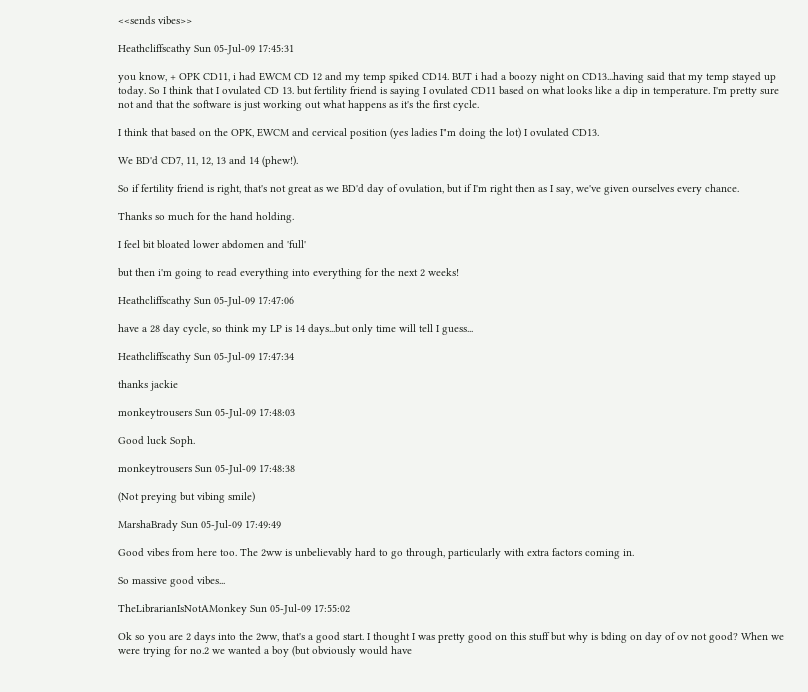<<sends vibes>>

Heathcliffscathy Sun 05-Jul-09 17:45:31

you know, + OPK CD11, i had EWCM CD 12 and my temp spiked CD14. BUT i had a boozy night on CD13...having said that my temp stayed up today. So I think that I ovulated CD 13. but fertility friend is saying I ovulated CD11 based on what looks like a dip in temperature. I'm pretty sure not and that the software is just working out what happens as it's the first cycle.

I think that based on the OPK, EWCM and cervical position (yes ladies I"m doing the lot) I ovulated CD13.

We BD'd CD7, 11, 12, 13 and 14 (phew!).

So if fertility friend is right, that's not great as we BD'd day of ovulation, but if I'm right then as I say, we've given ourselves every chance.

Thanks so much for the hand holding.

I feel bit bloated lower abdomen and 'full'

but then i'm going to read everything into everything for the next 2 weeks!

Heathcliffscathy Sun 05-Jul-09 17:47:06

have a 28 day cycle, so think my LP is 14 days...but only time will tell I guess...

Heathcliffscathy Sun 05-Jul-09 17:47:34

thanks jackie

monkeytrousers Sun 05-Jul-09 17:48:03

Good luck Soph.

monkeytrousers Sun 05-Jul-09 17:48:38

(Not preying but vibing smile)

MarshaBrady Sun 05-Jul-09 17:49:49

Good vibes from here too. The 2ww is unbelievably hard to go through, particularly with extra factors coming in.

So massive good vibes...

TheLibrarianIsNotAMonkey Sun 05-Jul-09 17:55:02

Ok so you are 2 days into the 2ww, that's a good start. I thought I was pretty good on this stuff but why is bding on day of ov not good? When we were trying for no.2 we wanted a boy (but obviously would have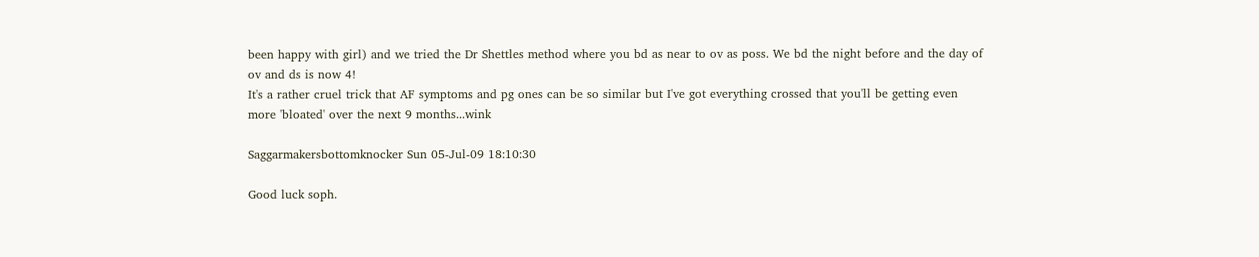been happy with girl) and we tried the Dr Shettles method where you bd as near to ov as poss. We bd the night before and the day of ov and ds is now 4!
It's a rather cruel trick that AF symptoms and pg ones can be so similar but I've got everything crossed that you'll be getting even more 'bloated' over the next 9 months...wink

Saggarmakersbottomknocker Sun 05-Jul-09 18:10:30

Good luck soph.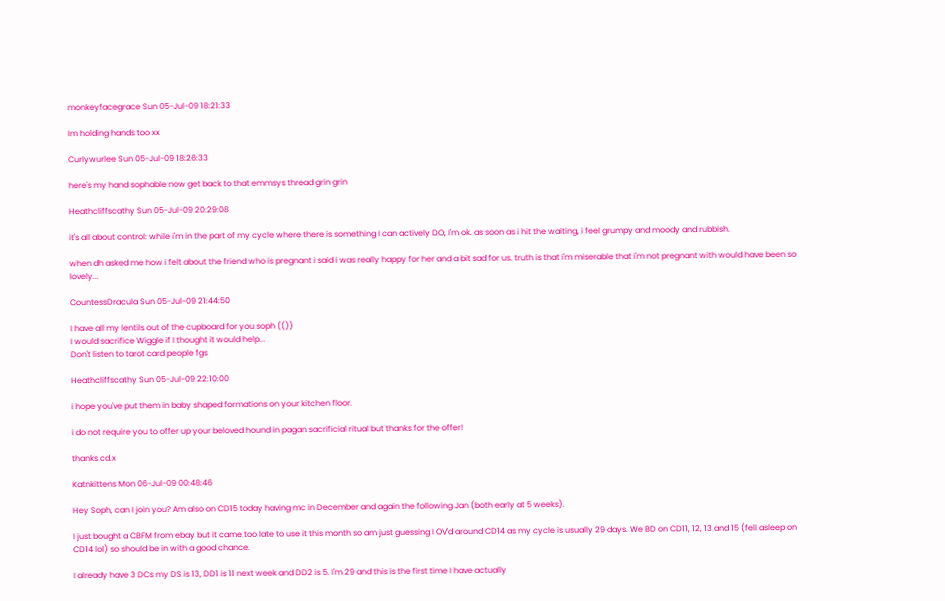monkeyfacegrace Sun 05-Jul-09 18:21:33

Im holding hands too xx

Curlywurlee Sun 05-Jul-09 18:26:33

here's my hand sophable now get back to that emmsys thread grin grin

Heathcliffscathy Sun 05-Jul-09 20:29:08

it's all about control: while i'm in the part of my cycle where there is something I can actively DO, I'm ok. as soon as i hit the waiting, i feel grumpy and moody and rubbish.

when dh asked me how i felt about the friend who is pregnant i said i was really happy for her and a bit sad for us. truth is that i'm miserable that i'm not pregnant with would have been so lovely...

CountessDracula Sun 05-Jul-09 21:44:50

I have all my lentils out of the cupboard for you soph (())
I would sacrifice Wiggle if I thought it would help...
Don't listen to tarot card people fgs

Heathcliffscathy Sun 05-Jul-09 22:10:00

i hope you've put them in baby shaped formations on your kitchen floor.

i do not require you to offer up your beloved hound in pagan sacrificial ritual but thanks for the offer!

thanks cd.x

Katnkittens Mon 06-Jul-09 00:48:46

Hey Soph, can I join you? Am also on CD15 today having mc in December and again the following Jan (both early at 5 weeks).

I just bought a CBFM from ebay but it came too late to use it this month so am just guessing I OV'd around CD14 as my cycle is usually 29 days. We BD on CD11, 12, 13 and 15 (fell asleep on CD14 lol) so should be in with a good chance.

I already have 3 DCs my DS is 13, DD1 is 11 next week and DD2 is 5. I'm 29 and this is the first time I have actually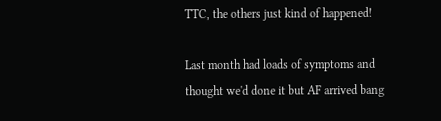TTC, the others just kind of happened!

Last month had loads of symptoms and thought we'd done it but AF arrived bang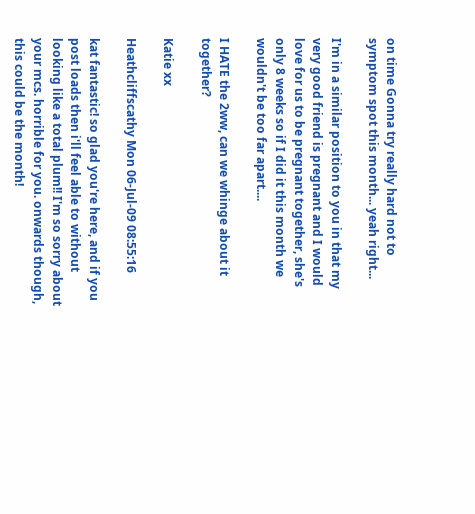on time Gonna try really hard not to symptom spot this month... yeah right...

I'm in a similar position to you in that my very good friend is pregnant and I would love for us to be pregnant together, she's only 8 weeks so if I did it this month we wouldn't be too far apart....

I HATE the 2ww, can we whinge about it together?

Katie xx

Heathcliffscathy Mon 06-Jul-09 08:55:16

kat fantastic! so glad you're here, and if you post loads then i'll feel able to without looking like a total plum!! I'm so sorry about your mcs. horrible for you. onwards though, this could be the month!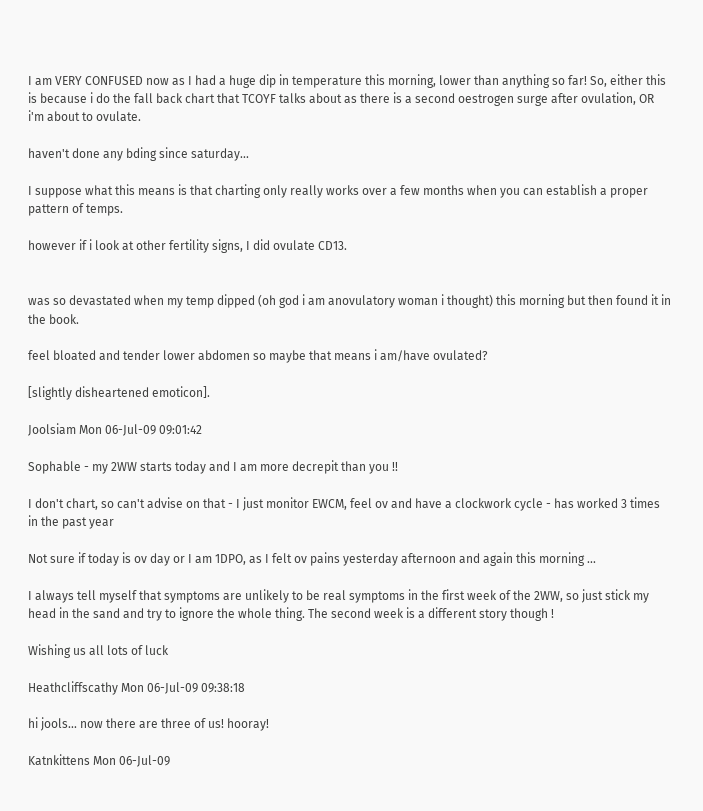I am VERY CONFUSED now as I had a huge dip in temperature this morning, lower than anything so far! So, either this is because i do the fall back chart that TCOYF talks about as there is a second oestrogen surge after ovulation, OR i'm about to ovulate.

haven't done any bding since saturday...

I suppose what this means is that charting only really works over a few months when you can establish a proper pattern of temps.

however if i look at other fertility signs, I did ovulate CD13.


was so devastated when my temp dipped (oh god i am anovulatory woman i thought) this morning but then found it in the book.

feel bloated and tender lower abdomen so maybe that means i am/have ovulated?

[slightly disheartened emoticon].

Joolsiam Mon 06-Jul-09 09:01:42

Sophable - my 2WW starts today and I am more decrepit than you !!

I don't chart, so can't advise on that - I just monitor EWCM, feel ov and have a clockwork cycle - has worked 3 times in the past year

Not sure if today is ov day or I am 1DPO, as I felt ov pains yesterday afternoon and again this morning ...

I always tell myself that symptoms are unlikely to be real symptoms in the first week of the 2WW, so just stick my head in the sand and try to ignore the whole thing. The second week is a different story though !

Wishing us all lots of luck

Heathcliffscathy Mon 06-Jul-09 09:38:18

hi jools... now there are three of us! hooray!

Katnkittens Mon 06-Jul-09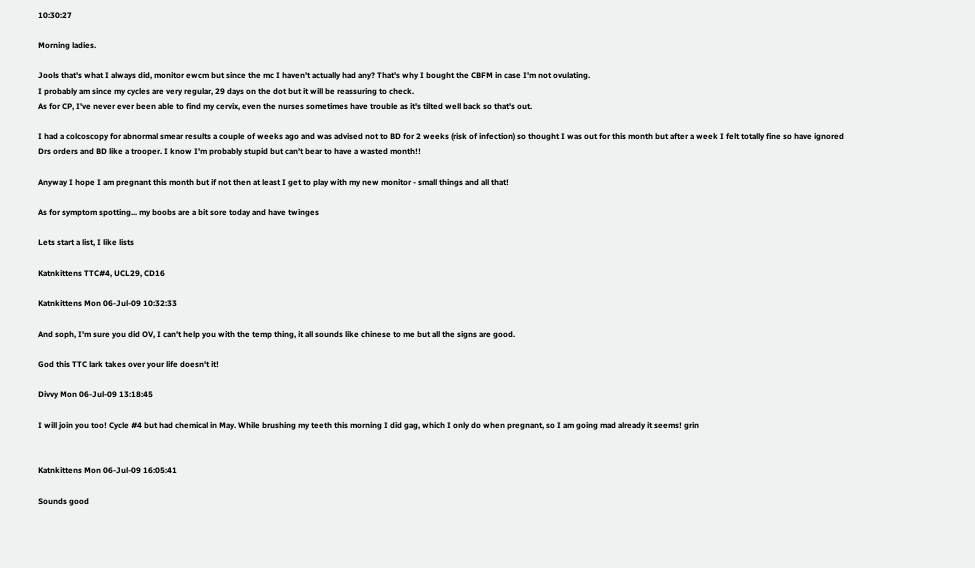10:30:27

Morning ladies.

Jools that's what I always did, monitor ewcm but since the mc I haven't actually had any? That's why I bought the CBFM in case I'm not ovulating.
I probably am since my cycles are very regular, 29 days on the dot but it will be reassuring to check.
As for CP, I've never ever been able to find my cervix, even the nurses sometimes have trouble as it's tilted well back so that's out.

I had a colcoscopy for abnormal smear results a couple of weeks ago and was advised not to BD for 2 weeks (risk of infection) so thought I was out for this month but after a week I felt totally fine so have ignored Drs orders and BD like a trooper. I know I'm probably stupid but can't bear to have a wasted month!!

Anyway I hope I am pregnant this month but if not then at least I get to play with my new monitor - small things and all that!

As for symptom spotting... my boobs are a bit sore today and have twinges

Lets start a list, I like lists

Katnkittens TTC#4, UCL29, CD16

Katnkittens Mon 06-Jul-09 10:32:33

And soph, I'm sure you did OV, I can't help you with the temp thing, it all sounds like chinese to me but all the signs are good.

God this TTC lark takes over your life doesn't it!

Divvy Mon 06-Jul-09 13:18:45

I will join you too! Cycle #4 but had chemical in May. While brushing my teeth this morning I did gag, which I only do when pregnant, so I am going mad already it seems! grin


Katnkittens Mon 06-Jul-09 16:05:41

Sounds good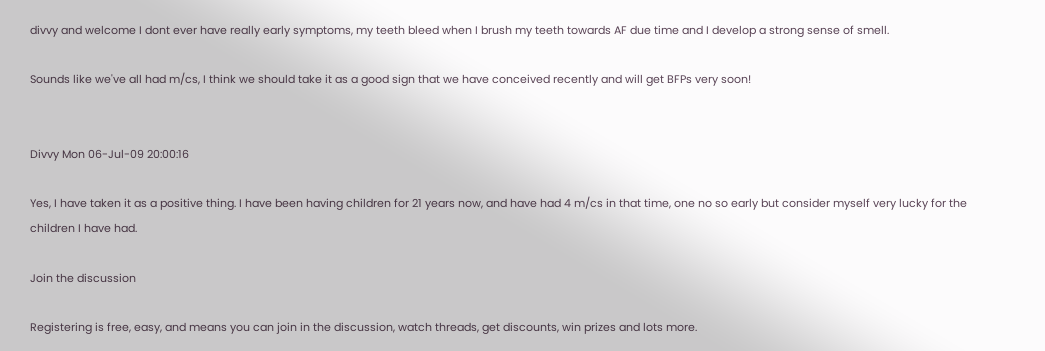divvy and welcome I dont ever have really early symptoms, my teeth bleed when I brush my teeth towards AF due time and I develop a strong sense of smell.

Sounds like we've all had m/cs, I think we should take it as a good sign that we have conceived recently and will get BFPs very soon!


Divvy Mon 06-Jul-09 20:00:16

Yes, I have taken it as a positive thing. I have been having children for 21 years now, and have had 4 m/cs in that time, one no so early but consider myself very lucky for the children I have had.

Join the discussion

Registering is free, easy, and means you can join in the discussion, watch threads, get discounts, win prizes and lots more.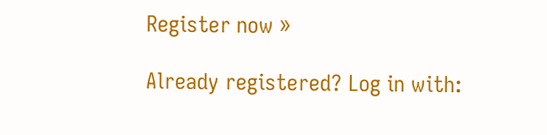Register now »

Already registered? Log in with: